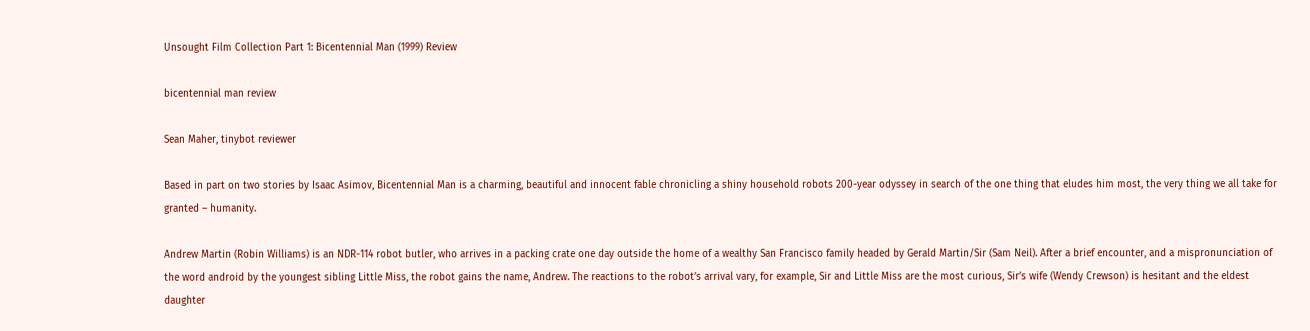Unsought Film Collection Part 1: Bicentennial Man (1999) Review

bicentennial man review

Sean Maher, tinybot reviewer

Based in part on two stories by Isaac Asimov, Bicentennial Man is a charming, beautiful and innocent fable chronicling a shiny household robots 200-year odyssey in search of the one thing that eludes him most, the very thing we all take for granted – humanity.

Andrew Martin (Robin Williams) is an NDR-114 robot butler, who arrives in a packing crate one day outside the home of a wealthy San Francisco family headed by Gerald Martin/Sir (Sam Neil). After a brief encounter, and a mispronunciation of the word android by the youngest sibling Little Miss, the robot gains the name, Andrew. The reactions to the robot’s arrival vary, for example, Sir and Little Miss are the most curious, Sir’s wife (Wendy Crewson) is hesitant and the eldest daughter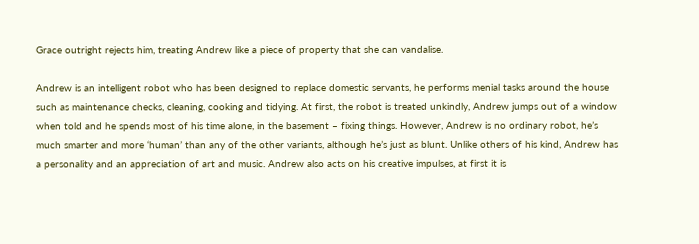Grace outright rejects him, treating Andrew like a piece of property that she can vandalise.

Andrew is an intelligent robot who has been designed to replace domestic servants, he performs menial tasks around the house such as maintenance checks, cleaning, cooking and tidying. At first, the robot is treated unkindly, Andrew jumps out of a window when told and he spends most of his time alone, in the basement – fixing things. However, Andrew is no ordinary robot, he’s much smarter and more ‘human’ than any of the other variants, although he’s just as blunt. Unlike others of his kind, Andrew has a personality and an appreciation of art and music. Andrew also acts on his creative impulses, at first it is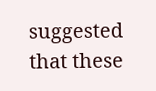suggested that these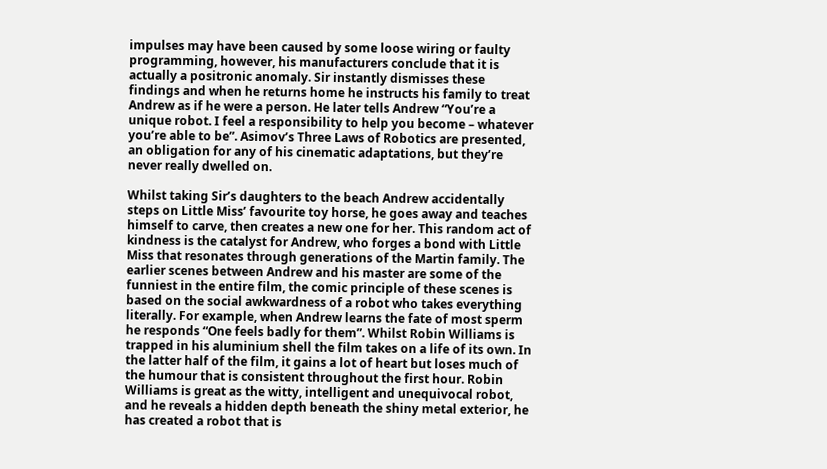impulses may have been caused by some loose wiring or faulty programming, however, his manufacturers conclude that it is actually a positronic anomaly. Sir instantly dismisses these findings and when he returns home he instructs his family to treat Andrew as if he were a person. He later tells Andrew “You’re a unique robot. I feel a responsibility to help you become – whatever you’re able to be”. Asimov’s Three Laws of Robotics are presented, an obligation for any of his cinematic adaptations, but they’re never really dwelled on.

Whilst taking Sir’s daughters to the beach Andrew accidentally steps on Little Miss’ favourite toy horse, he goes away and teaches himself to carve, then creates a new one for her. This random act of kindness is the catalyst for Andrew, who forges a bond with Little Miss that resonates through generations of the Martin family. The earlier scenes between Andrew and his master are some of the funniest in the entire film, the comic principle of these scenes is based on the social awkwardness of a robot who takes everything literally. For example, when Andrew learns the fate of most sperm he responds “One feels badly for them”. Whilst Robin Williams is trapped in his aluminium shell the film takes on a life of its own. In the latter half of the film, it gains a lot of heart but loses much of the humour that is consistent throughout the first hour. Robin Williams is great as the witty, intelligent and unequivocal robot, and he reveals a hidden depth beneath the shiny metal exterior, he has created a robot that is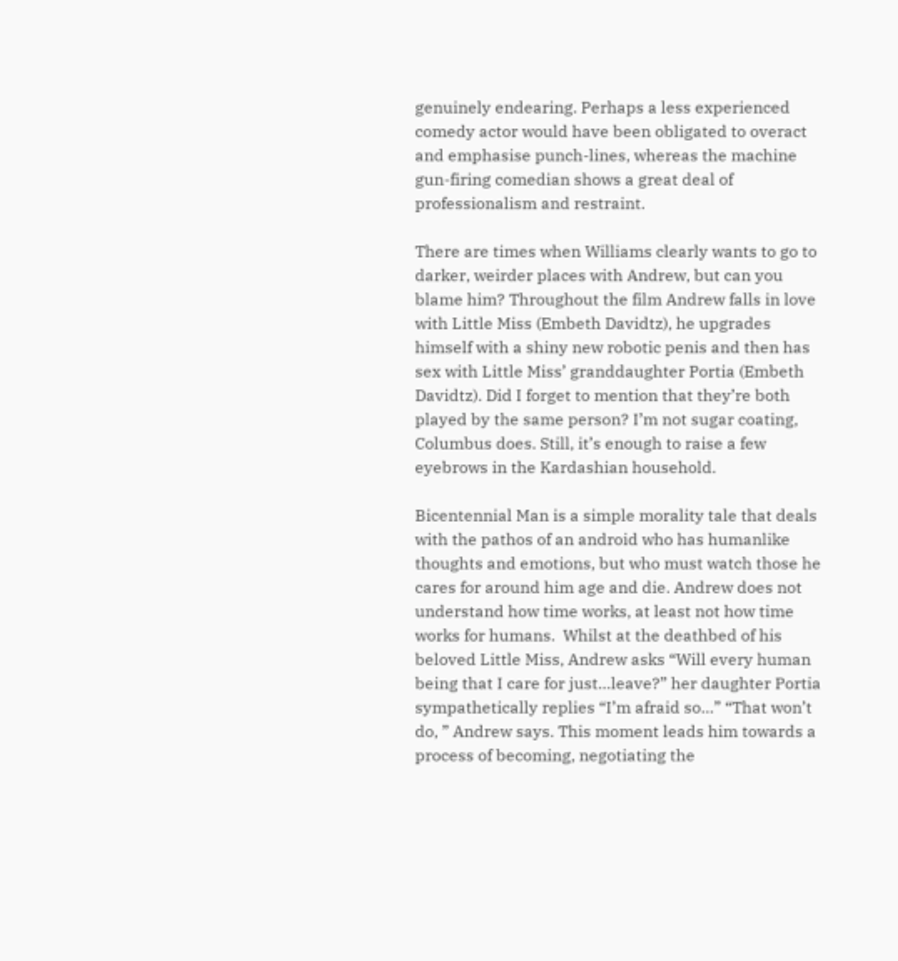genuinely endearing. Perhaps a less experienced comedy actor would have been obligated to overact and emphasise punch-lines, whereas the machine gun-firing comedian shows a great deal of professionalism and restraint.

There are times when Williams clearly wants to go to darker, weirder places with Andrew, but can you blame him? Throughout the film Andrew falls in love with Little Miss (Embeth Davidtz), he upgrades himself with a shiny new robotic penis and then has sex with Little Miss’ granddaughter Portia (Embeth Davidtz). Did I forget to mention that they’re both played by the same person? I’m not sugar coating, Columbus does. Still, it’s enough to raise a few eyebrows in the Kardashian household.

Bicentennial Man is a simple morality tale that deals with the pathos of an android who has humanlike thoughts and emotions, but who must watch those he cares for around him age and die. Andrew does not understand how time works, at least not how time works for humans.  Whilst at the deathbed of his beloved Little Miss, Andrew asks “Will every human being that I care for just…leave?” her daughter Portia sympathetically replies “I’m afraid so…” “That won’t do, ” Andrew says. This moment leads him towards a process of becoming, negotiating the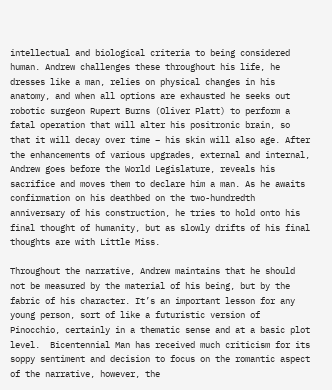intellectual and biological criteria to being considered human. Andrew challenges these throughout his life, he dresses like a man, relies on physical changes in his anatomy, and when all options are exhausted he seeks out robotic surgeon Rupert Burns (Oliver Platt) to perform a fatal operation that will alter his positronic brain, so that it will decay over time – his skin will also age. After the enhancements of various upgrades, external and internal, Andrew goes before the World Legislature, reveals his sacrifice and moves them to declare him a man. As he awaits confirmation on his deathbed on the two-hundredth anniversary of his construction, he tries to hold onto his final thought of humanity, but as slowly drifts of his final thoughts are with Little Miss.

Throughout the narrative, Andrew maintains that he should not be measured by the material of his being, but by the fabric of his character. It’s an important lesson for any young person, sort of like a futuristic version of Pinocchio, certainly in a thematic sense and at a basic plot level.  Bicentennial Man has received much criticism for its soppy sentiment and decision to focus on the romantic aspect of the narrative, however, the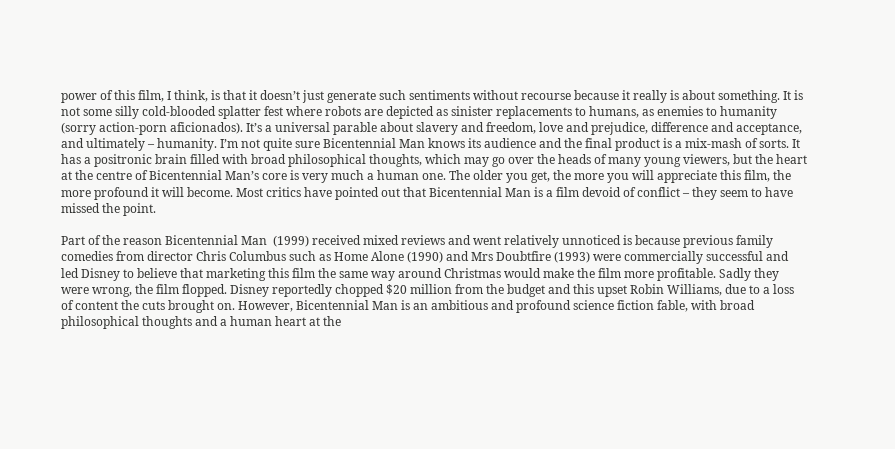power of this film, I think, is that it doesn’t just generate such sentiments without recourse because it really is about something. It is not some silly cold-blooded splatter fest where robots are depicted as sinister replacements to humans, as enemies to humanity (sorry action-porn aficionados). It’s a universal parable about slavery and freedom, love and prejudice, difference and acceptance, and ultimately – humanity. I’m not quite sure Bicentennial Man knows its audience and the final product is a mix-mash of sorts. It has a positronic brain filled with broad philosophical thoughts, which may go over the heads of many young viewers, but the heart at the centre of Bicentennial Man’s core is very much a human one. The older you get, the more you will appreciate this film, the more profound it will become. Most critics have pointed out that Bicentennial Man is a film devoid of conflict – they seem to have missed the point.

Part of the reason Bicentennial Man  (1999) received mixed reviews and went relatively unnoticed is because previous family comedies from director Chris Columbus such as Home Alone (1990) and Mrs Doubtfire (1993) were commercially successful and led Disney to believe that marketing this film the same way around Christmas would make the film more profitable. Sadly they were wrong, the film flopped. Disney reportedly chopped $20 million from the budget and this upset Robin Williams, due to a loss of content the cuts brought on. However, Bicentennial Man is an ambitious and profound science fiction fable, with broad philosophical thoughts and a human heart at the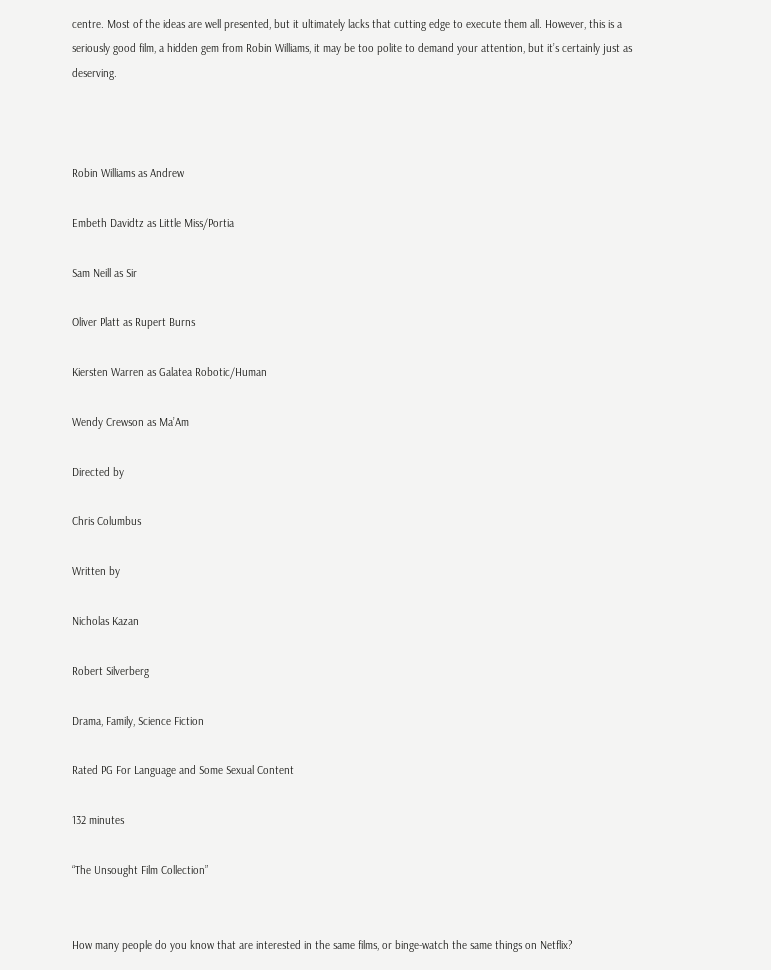centre. Most of the ideas are well presented, but it ultimately lacks that cutting edge to execute them all. However, this is a seriously good film, a hidden gem from Robin Williams, it may be too polite to demand your attention, but it’s certainly just as deserving.



Robin Williams as Andrew

Embeth Davidtz as Little Miss/Portia

Sam Neill as Sir

Oliver Platt as Rupert Burns

Kiersten Warren as Galatea Robotic/Human

Wendy Crewson as Ma’Am

Directed by

Chris Columbus

Written by

Nicholas Kazan

Robert Silverberg

Drama, Family, Science Fiction

Rated PG For Language and Some Sexual Content

132 minutes

“The Unsought Film Collection”


How many people do you know that are interested in the same films, or binge-watch the same things on Netflix?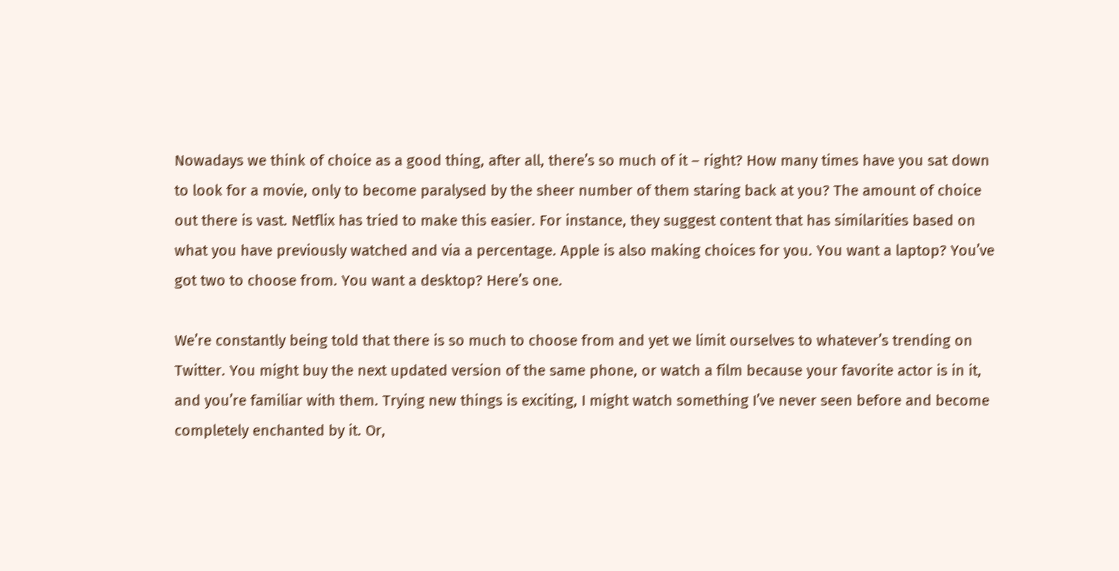Nowadays we think of choice as a good thing, after all, there’s so much of it – right? How many times have you sat down to look for a movie, only to become paralysed by the sheer number of them staring back at you? The amount of choice out there is vast. Netflix has tried to make this easier. For instance, they suggest content that has similarities based on what you have previously watched and via a percentage. Apple is also making choices for you. You want a laptop? You’ve got two to choose from. You want a desktop? Here’s one.

We’re constantly being told that there is so much to choose from and yet we limit ourselves to whatever’s trending on Twitter. You might buy the next updated version of the same phone, or watch a film because your favorite actor is in it, and you’re familiar with them. Trying new things is exciting, I might watch something I’ve never seen before and become completely enchanted by it. Or,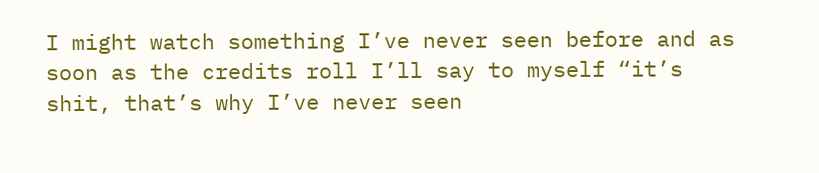I might watch something I’ve never seen before and as soon as the credits roll I’ll say to myself “it’s shit, that’s why I’ve never seen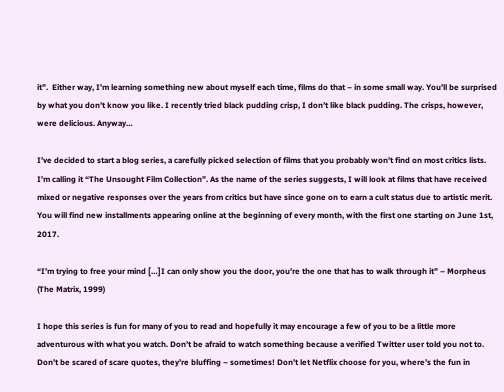it”.  Either way, I’m learning something new about myself each time, films do that – in some small way. You’ll be surprised by what you don’t know you like. I recently tried black pudding crisp, I don’t like black pudding. The crisps, however, were delicious. Anyway…

I’ve decided to start a blog series, a carefully picked selection of films that you probably won’t find on most critics lists. I’m calling it “The Unsought Film Collection”. As the name of the series suggests, I will look at films that have received mixed or negative responses over the years from critics but have since gone on to earn a cult status due to artistic merit. You will find new installments appearing online at the beginning of every month, with the first one starting on June 1st, 2017.

“I’m trying to free your mind […]I can only show you the door, you’re the one that has to walk through it” – Morpheus (The Matrix, 1999)

I hope this series is fun for many of you to read and hopefully it may encourage a few of you to be a little more adventurous with what you watch. Don’t be afraid to watch something because a verified Twitter user told you not to. Don’t be scared of scare quotes, they’re bluffing – sometimes! Don’t let Netflix choose for you, where’s the fun in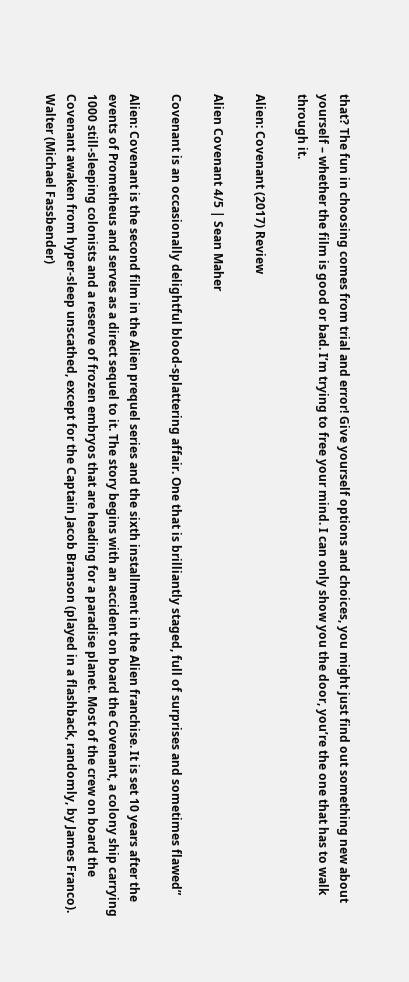that? The fun in choosing comes from trial and error! Give yourself options and choices, you might just find out something new about yourself – whether the film is good or bad. I’m trying to free your mind. I can only show you the door, you’re the one that has to walk through it.

Alien: Covenant (2017) Review

Alien Covenant 4/5 | Sean Maher

Covenant is an occasionally delightful blood-splattering affair. One that is brilliantly staged, full of surprises and sometimes flawed”

Alien: Covenant is the second film in the Alien prequel series and the sixth installment in the Alien franchise. It is set 10 years after the events of Prometheus and serves as a direct sequel to it. The story begins with an accident on board the Covenant, a colony ship carrying 1000 still-sleeping colonists and a reserve of frozen embryos that are heading for a paradise planet. Most of the crew on board the Covenant awaken from hyper-sleep unscathed, except for the Captain Jacob Branson (played in a flashback, randomly, by James Franco). Walter (Michael Fassbender)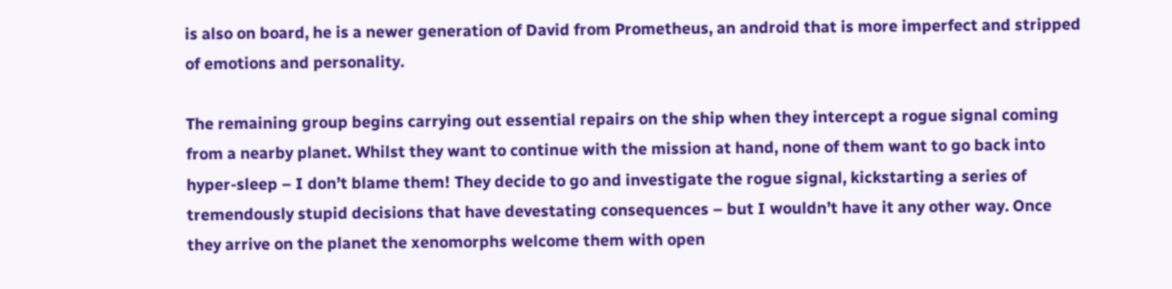is also on board, he is a newer generation of David from Prometheus, an android that is more imperfect and stripped of emotions and personality.

The remaining group begins carrying out essential repairs on the ship when they intercept a rogue signal coming from a nearby planet. Whilst they want to continue with the mission at hand, none of them want to go back into hyper-sleep – I don’t blame them! They decide to go and investigate the rogue signal, kickstarting a series of tremendously stupid decisions that have devestating consequences – but I wouldn’t have it any other way. Once they arrive on the planet the xenomorphs welcome them with open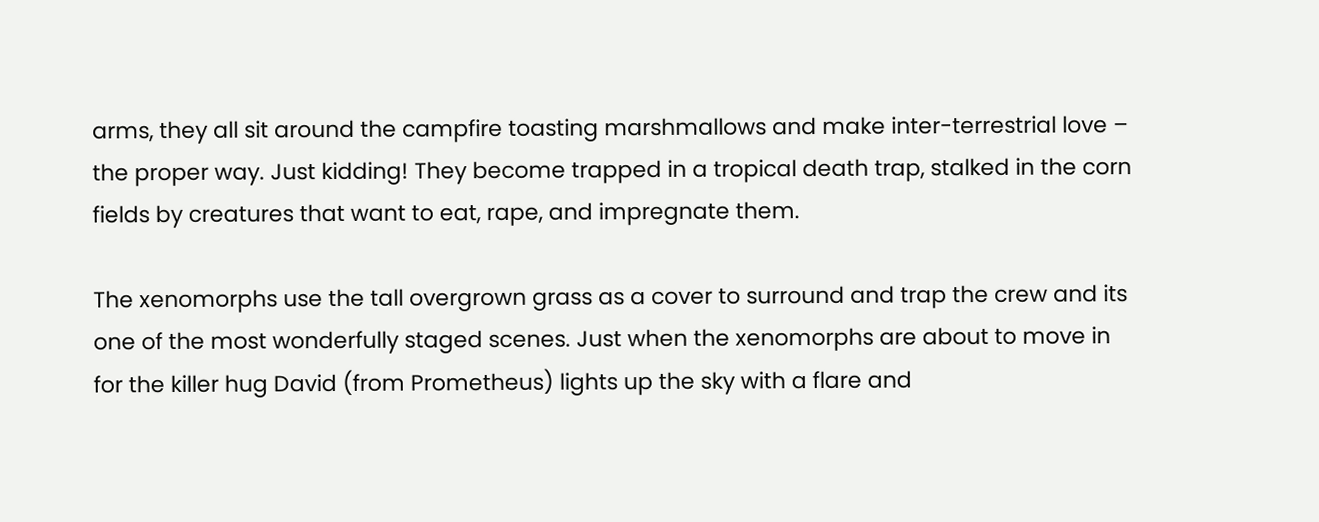arms, they all sit around the campfire toasting marshmallows and make inter-terrestrial love – the proper way. Just kidding! They become trapped in a tropical death trap, stalked in the corn fields by creatures that want to eat, rape, and impregnate them.

The xenomorphs use the tall overgrown grass as a cover to surround and trap the crew and its one of the most wonderfully staged scenes. Just when the xenomorphs are about to move in for the killer hug David (from Prometheus) lights up the sky with a flare and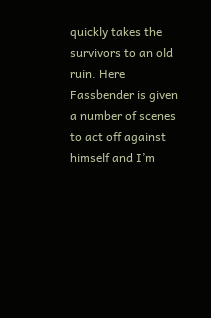quickly takes the survivors to an old ruin. Here Fassbender is given a number of scenes to act off against himself and I’m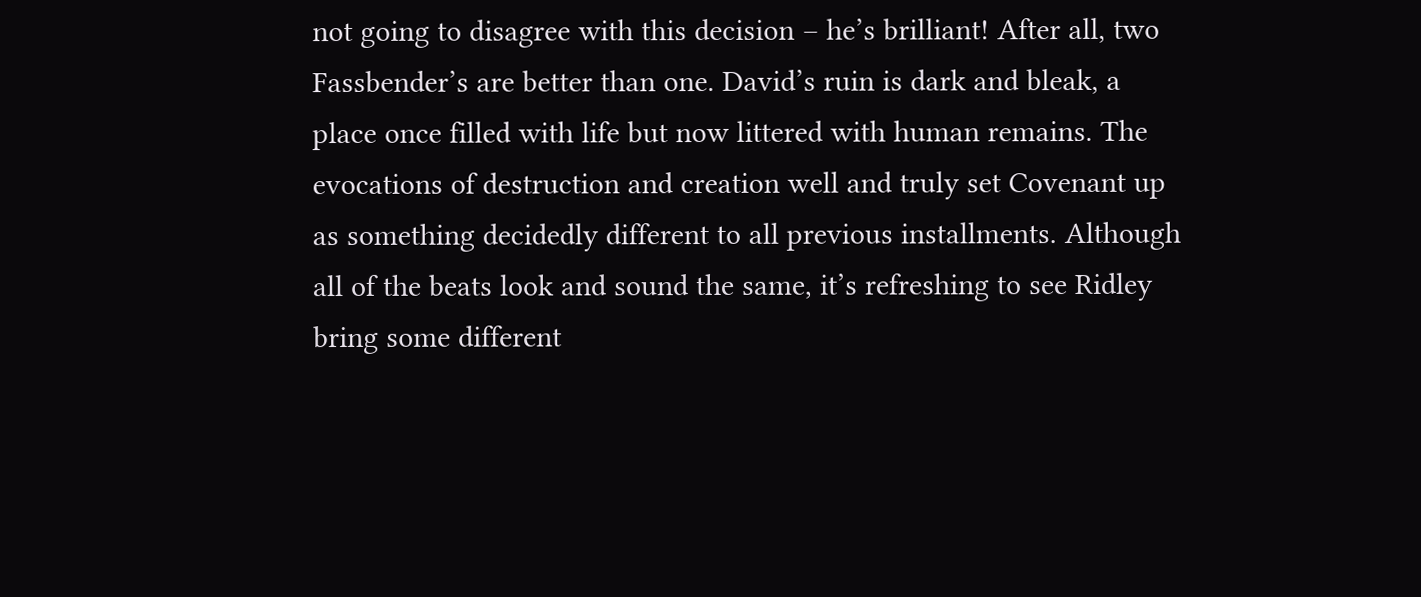not going to disagree with this decision – he’s brilliant! After all, two Fassbender’s are better than one. David’s ruin is dark and bleak, a place once filled with life but now littered with human remains. The evocations of destruction and creation well and truly set Covenant up as something decidedly different to all previous installments. Although all of the beats look and sound the same, it’s refreshing to see Ridley bring some different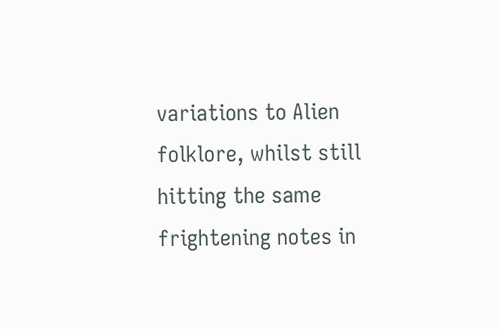variations to Alien folklore, whilst still hitting the same frightening notes in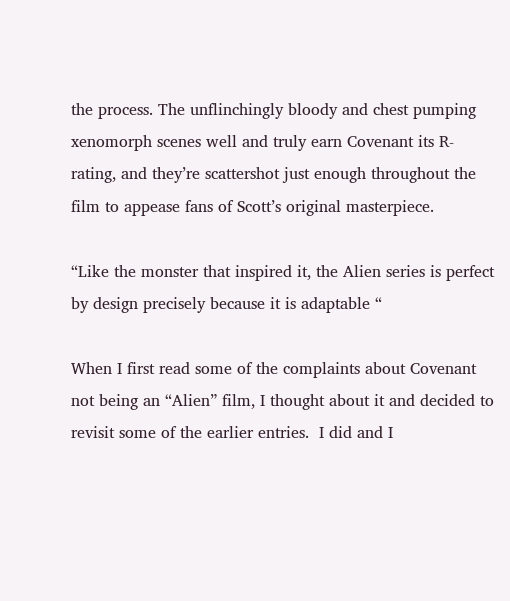the process. The unflinchingly bloody and chest pumping xenomorph scenes well and truly earn Covenant its R-rating, and they’re scattershot just enough throughout the film to appease fans of Scott’s original masterpiece.

“Like the monster that inspired it, the Alien series is perfect by design precisely because it is adaptable “

When I first read some of the complaints about Covenant not being an “Alien” film, I thought about it and decided to revisit some of the earlier entries.  I did and I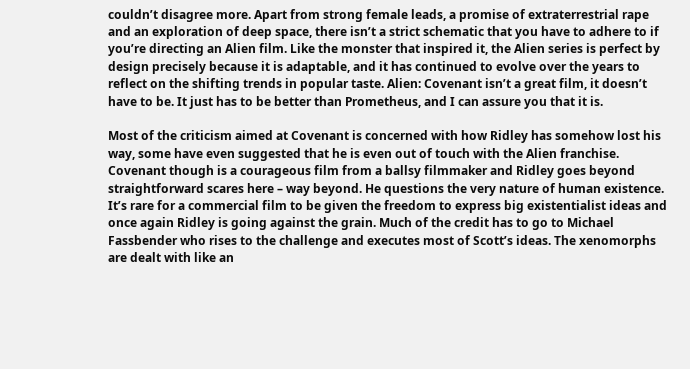couldn’t disagree more. Apart from strong female leads, a promise of extraterrestrial rape and an exploration of deep space, there isn’t a strict schematic that you have to adhere to if you’re directing an Alien film. Like the monster that inspired it, the Alien series is perfect by design precisely because it is adaptable, and it has continued to evolve over the years to reflect on the shifting trends in popular taste. Alien: Covenant isn’t a great film, it doesn’t have to be. It just has to be better than Prometheus, and I can assure you that it is.

Most of the criticism aimed at Covenant is concerned with how Ridley has somehow lost his way, some have even suggested that he is even out of touch with the Alien franchise. Covenant though is a courageous film from a ballsy filmmaker and Ridley goes beyond straightforward scares here – way beyond. He questions the very nature of human existence. It’s rare for a commercial film to be given the freedom to express big existentialist ideas and once again Ridley is going against the grain. Much of the credit has to go to Michael Fassbender who rises to the challenge and executes most of Scott’s ideas. The xenomorphs are dealt with like an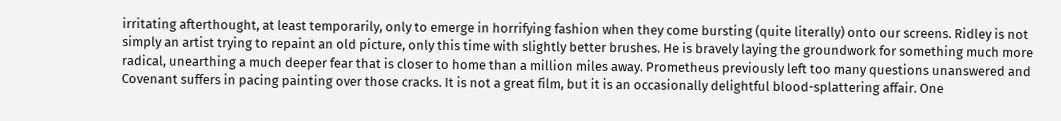irritating afterthought, at least temporarily, only to emerge in horrifying fashion when they come bursting (quite literally) onto our screens. Ridley is not simply an artist trying to repaint an old picture, only this time with slightly better brushes. He is bravely laying the groundwork for something much more radical, unearthing a much deeper fear that is closer to home than a million miles away. Prometheus previously left too many questions unanswered and Covenant suffers in pacing painting over those cracks. It is not a great film, but it is an occasionally delightful blood-splattering affair. One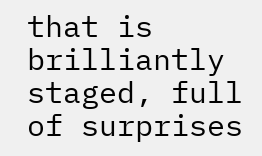that is brilliantly staged, full of surprises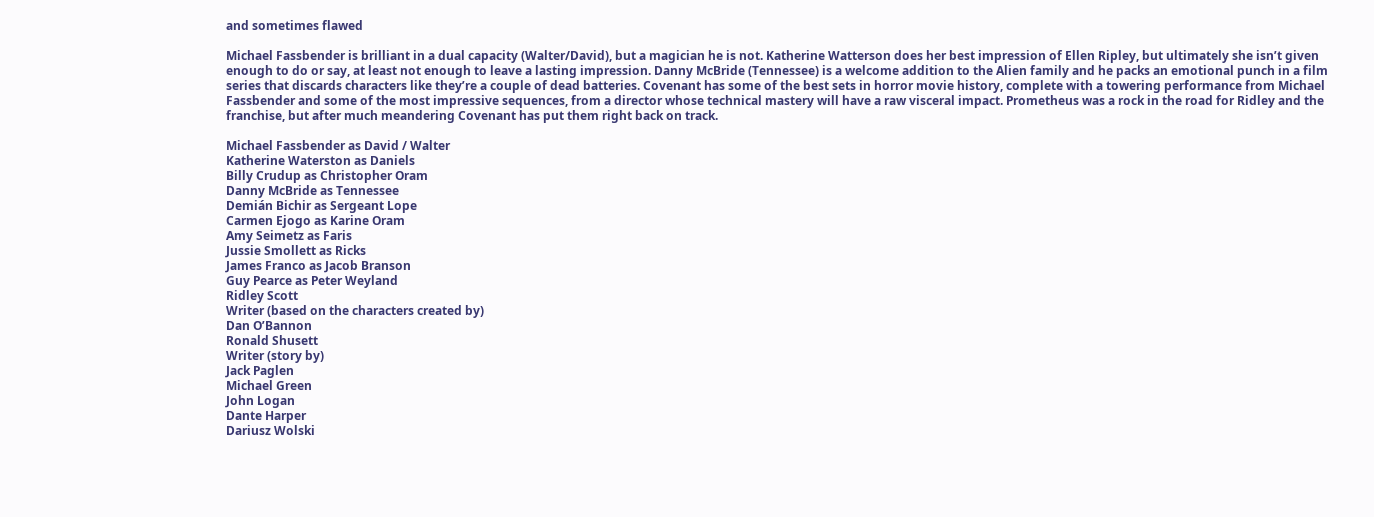and sometimes flawed

Michael Fassbender is brilliant in a dual capacity (Walter/David), but a magician he is not. Katherine Watterson does her best impression of Ellen Ripley, but ultimately she isn’t given enough to do or say, at least not enough to leave a lasting impression. Danny McBride (Tennessee) is a welcome addition to the Alien family and he packs an emotional punch in a film series that discards characters like they’re a couple of dead batteries. Covenant has some of the best sets in horror movie history, complete with a towering performance from Michael Fassbender and some of the most impressive sequences, from a director whose technical mastery will have a raw visceral impact. Prometheus was a rock in the road for Ridley and the franchise, but after much meandering Covenant has put them right back on track.

Michael Fassbender as David / Walter
Katherine Waterston as Daniels
Billy Crudup as Christopher Oram
Danny McBride as Tennessee
Demián Bichir as Sergeant Lope
Carmen Ejogo as Karine Oram
Amy Seimetz as Faris
Jussie Smollett as Ricks
James Franco as Jacob Branson
Guy Pearce as Peter Weyland
Ridley Scott
Writer (based on the characters created by)
Dan O’Bannon
Ronald Shusett
Writer (story by)
Jack Paglen
Michael Green
John Logan
Dante Harper
Dariusz Wolski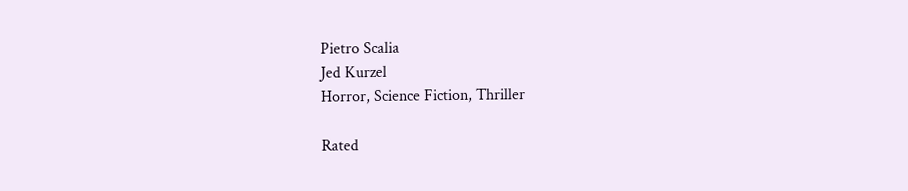Pietro Scalia
Jed Kurzel
Horror, Science Fiction, Thriller

Rated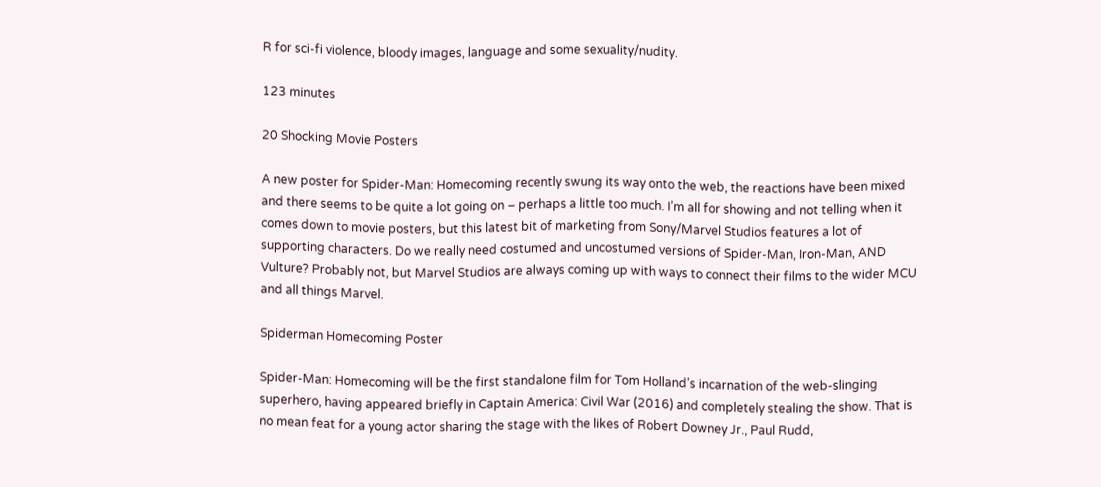R for sci-fi violence, bloody images, language and some sexuality/nudity.

123 minutes

20 Shocking Movie Posters

A new poster for Spider-Man: Homecoming recently swung its way onto the web, the reactions have been mixed and there seems to be quite a lot going on – perhaps a little too much. I’m all for showing and not telling when it comes down to movie posters, but this latest bit of marketing from Sony/Marvel Studios features a lot of supporting characters. Do we really need costumed and uncostumed versions of Spider-Man, Iron-Man, AND Vulture? Probably not, but Marvel Studios are always coming up with ways to connect their films to the wider MCU and all things Marvel.

Spiderman Homecoming Poster

Spider-Man: Homecoming will be the first standalone film for Tom Holland’s incarnation of the web-slinging superhero, having appeared briefly in Captain America: Civil War (2016) and completely stealing the show. That is no mean feat for a young actor sharing the stage with the likes of Robert Downey Jr., Paul Rudd,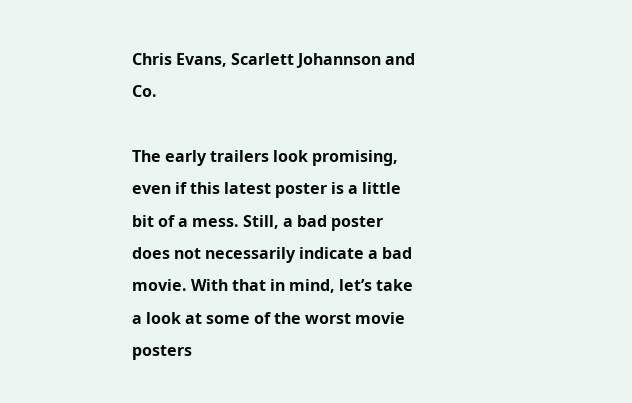Chris Evans, Scarlett Johannson and Co.

The early trailers look promising, even if this latest poster is a little bit of a mess. Still, a bad poster does not necessarily indicate a bad movie. With that in mind, let’s take a look at some of the worst movie posters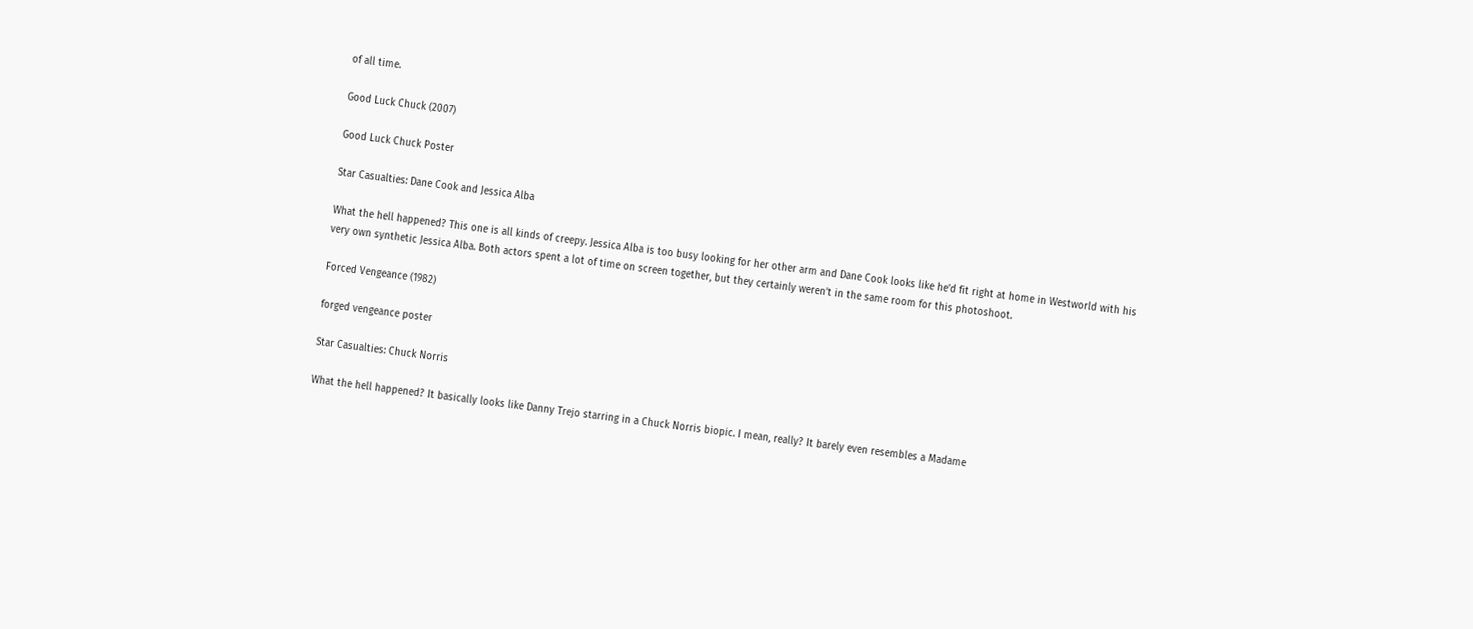of all time.

Good Luck Chuck (2007)

Good Luck Chuck Poster

Star Casualties: Dane Cook and Jessica Alba

What the hell happened? This one is all kinds of creepy. Jessica Alba is too busy looking for her other arm and Dane Cook looks like he’d fit right at home in Westworld with his very own synthetic Jessica Alba. Both actors spent a lot of time on screen together, but they certainly weren’t in the same room for this photoshoot.

Forced Vengeance (1982)

forged vengeance poster

Star Casualties: Chuck Norris

What the hell happened? It basically looks like Danny Trejo starring in a Chuck Norris biopic. I mean, really? It barely even resembles a Madame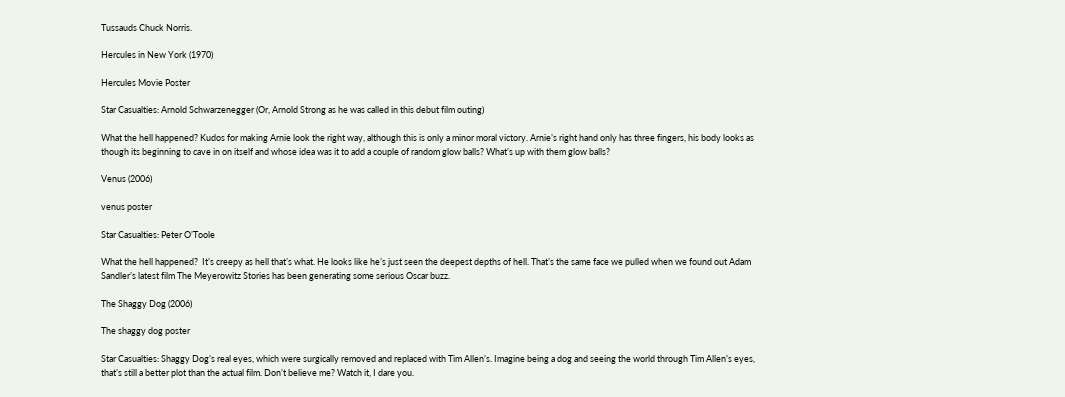Tussauds Chuck Norris.

Hercules in New York (1970)

Hercules Movie Poster

Star Casualties: Arnold Schwarzenegger (Or, Arnold Strong as he was called in this debut film outing)

What the hell happened? Kudos for making Arnie look the right way, although this is only a minor moral victory. Arnie’s right hand only has three fingers, his body looks as though its beginning to cave in on itself and whose idea was it to add a couple of random glow balls? What’s up with them glow balls?

Venus (2006)

venus poster

Star Casualties: Peter O’Toole

What the hell happened?  It’s creepy as hell that’s what. He looks like he’s just seen the deepest depths of hell. That’s the same face we pulled when we found out Adam Sandler’s latest film The Meyerowitz Stories has been generating some serious Oscar buzz.

The Shaggy Dog (2006)

The shaggy dog poster

Star Casualties: Shaggy Dog’s real eyes, which were surgically removed and replaced with Tim Allen’s. Imagine being a dog and seeing the world through Tim Allen’s eyes, that’s still a better plot than the actual film. Don’t believe me? Watch it, I dare you.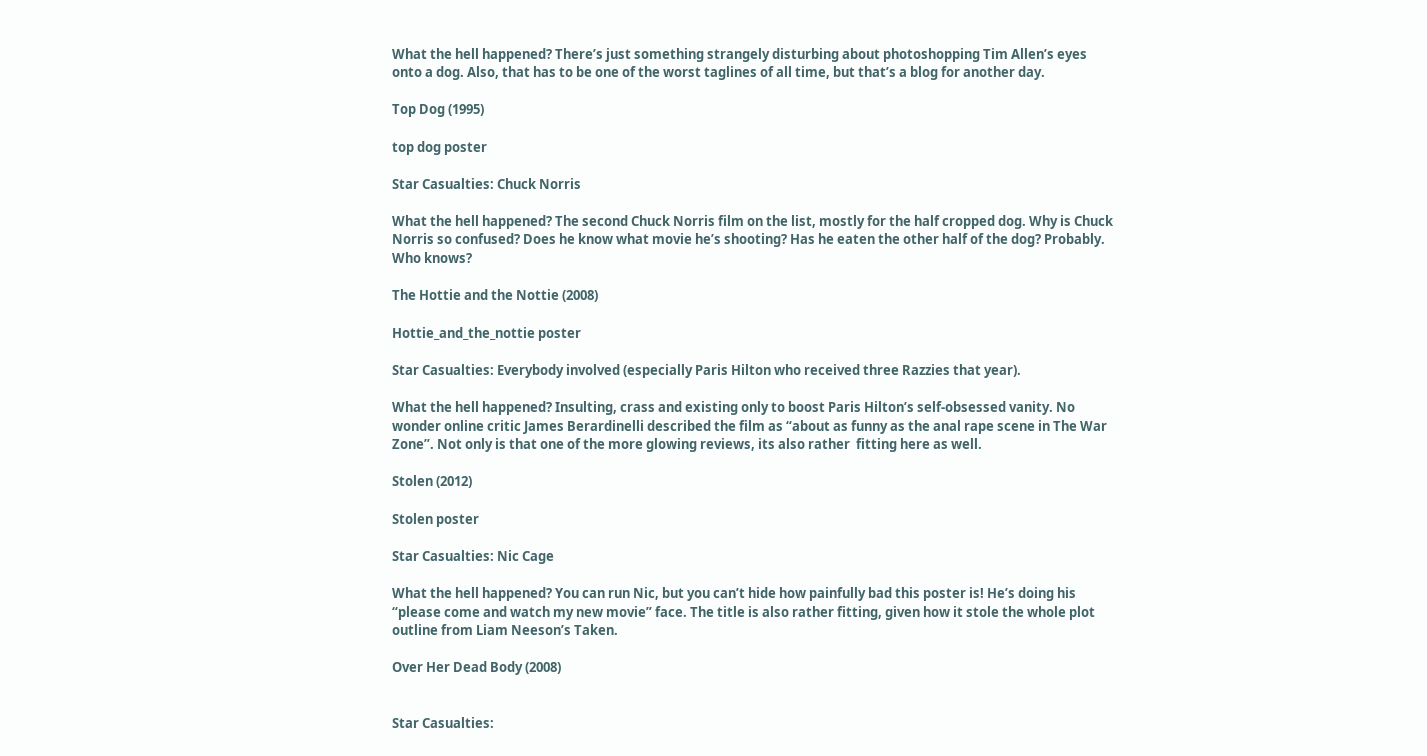What the hell happened? There’s just something strangely disturbing about photoshopping Tim Allen’s eyes onto a dog. Also, that has to be one of the worst taglines of all time, but that’s a blog for another day.

Top Dog (1995)

top dog poster

Star Casualties: Chuck Norris

What the hell happened? The second Chuck Norris film on the list, mostly for the half cropped dog. Why is Chuck Norris so confused? Does he know what movie he’s shooting? Has he eaten the other half of the dog? Probably. Who knows?

The Hottie and the Nottie (2008)

Hottie_and_the_nottie poster

Star Casualties: Everybody involved (especially Paris Hilton who received three Razzies that year).

What the hell happened? Insulting, crass and existing only to boost Paris Hilton’s self-obsessed vanity. No wonder online critic James Berardinelli described the film as “about as funny as the anal rape scene in The War Zone”. Not only is that one of the more glowing reviews, its also rather  fitting here as well.

Stolen (2012)

Stolen poster

Star Casualties: Nic Cage

What the hell happened? You can run Nic, but you can’t hide how painfully bad this poster is! He’s doing his “please come and watch my new movie” face. The title is also rather fitting, given how it stole the whole plot outline from Liam Neeson’s Taken.

Over Her Dead Body (2008)


Star Casualties: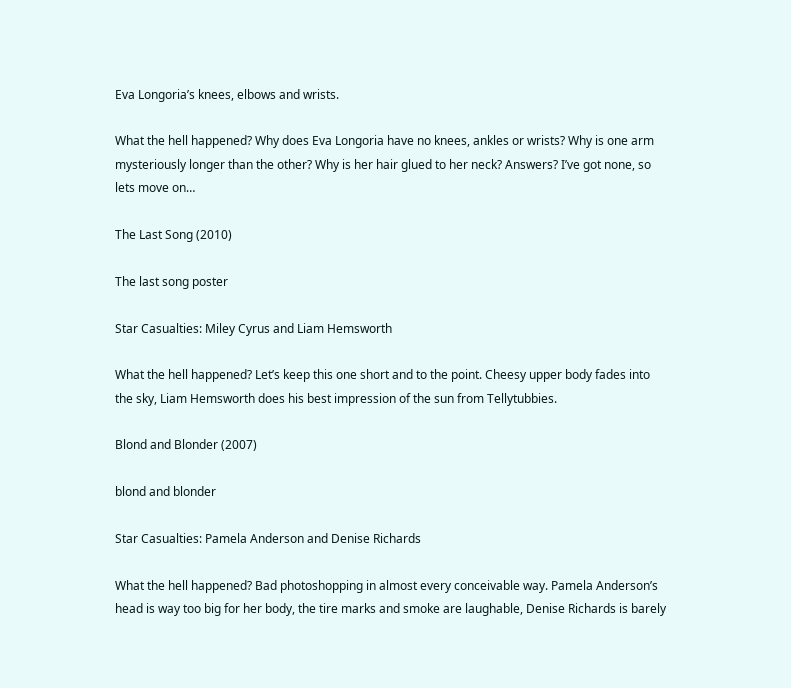Eva Longoria’s knees, elbows and wrists.

What the hell happened? Why does Eva Longoria have no knees, ankles or wrists? Why is one arm mysteriously longer than the other? Why is her hair glued to her neck? Answers? I’ve got none, so lets move on…

The Last Song (2010)

The last song poster

Star Casualties: Miley Cyrus and Liam Hemsworth

What the hell happened? Let’s keep this one short and to the point. Cheesy upper body fades into the sky, Liam Hemsworth does his best impression of the sun from Tellytubbies.

Blond and Blonder (2007)

blond and blonder

Star Casualties: Pamela Anderson and Denise Richards

What the hell happened? Bad photoshopping in almost every conceivable way. Pamela Anderson’s head is way too big for her body, the tire marks and smoke are laughable, Denise Richards is barely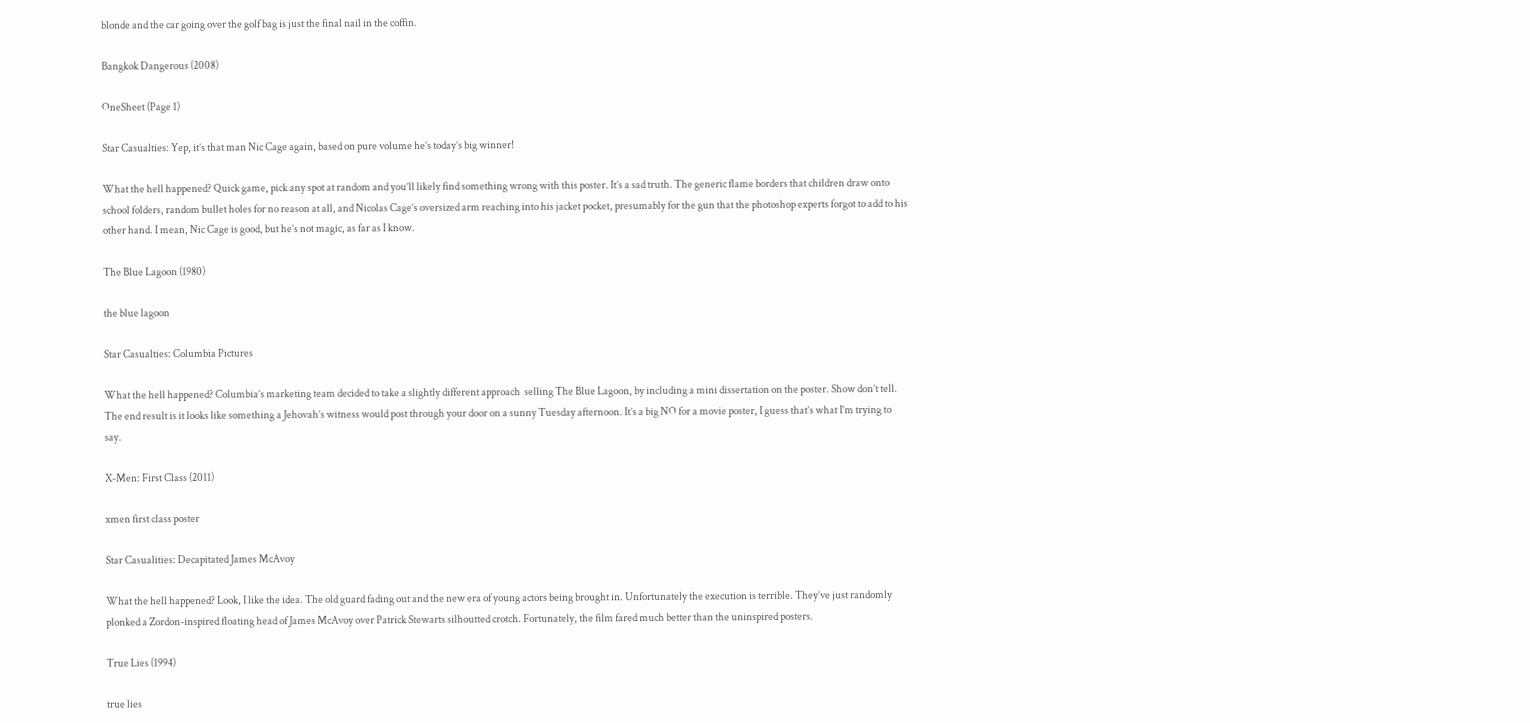blonde and the car going over the golf bag is just the final nail in the coffin.

Bangkok Dangerous (2008)

OneSheet (Page 1)

Star Casualties: Yep, it’s that man Nic Cage again, based on pure volume he’s today’s big winner!

What the hell happened? Quick game, pick any spot at random and you’ll likely find something wrong with this poster. It’s a sad truth. The generic flame borders that children draw onto school folders, random bullet holes for no reason at all, and Nicolas Cage’s oversized arm reaching into his jacket pocket, presumably for the gun that the photoshop experts forgot to add to his other hand. I mean, Nic Cage is good, but he’s not magic, as far as I know.

The Blue Lagoon (1980)

the blue lagoon

Star Casualties: Columbia Pictures

What the hell happened? Columbia’s marketing team decided to take a slightly different approach  selling The Blue Lagoon, by including a mini dissertation on the poster. Show don’t tell. The end result is it looks like something a Jehovah’s witness would post through your door on a sunny Tuesday afternoon. It’s a big NO for a movie poster, I guess that’s what I’m trying to say.

X-Men: First Class (2011)

xmen first class poster

Star Casualities: Decapitated James McAvoy

What the hell happened? Look, I like the idea. The old guard fading out and the new era of young actors being brought in. Unfortunately the execution is terrible. They’ve just randomly plonked a Zordon-inspired floating head of James McAvoy over Patrick Stewarts silhoutted crotch. Fortunately, the film fared much better than the uninspired posters.

True Lies (1994)

true lies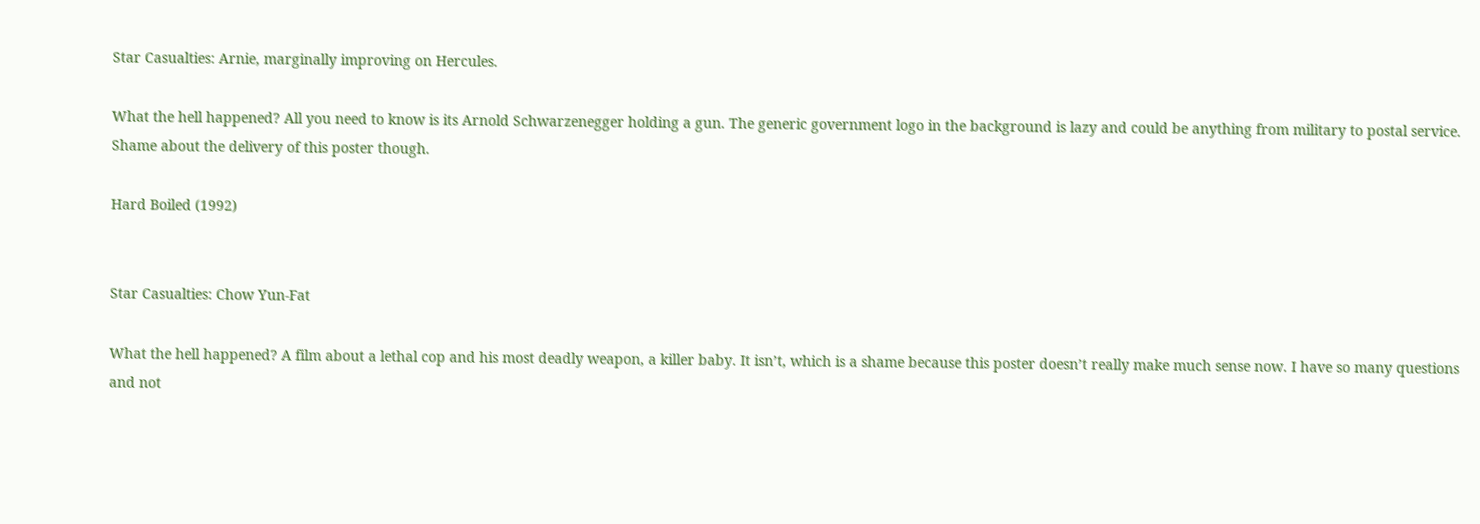Star Casualties: Arnie, marginally improving on Hercules.

What the hell happened? All you need to know is its Arnold Schwarzenegger holding a gun. The generic government logo in the background is lazy and could be anything from military to postal service. Shame about the delivery of this poster though.

Hard Boiled (1992)


Star Casualties: Chow Yun-Fat

What the hell happened? A film about a lethal cop and his most deadly weapon, a killer baby. It isn’t, which is a shame because this poster doesn’t really make much sense now. I have so many questions and not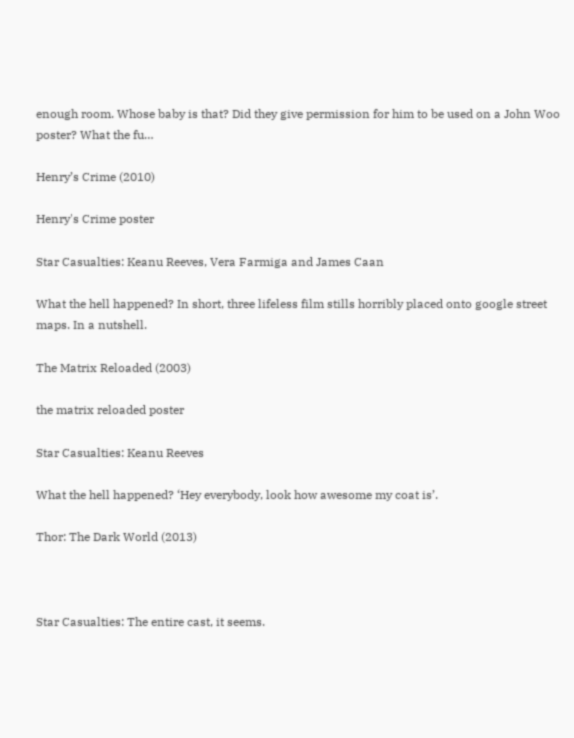enough room. Whose baby is that? Did they give permission for him to be used on a John Woo poster? What the fu…

Henry’s Crime (2010)

Henry's Crime poster

Star Casualties: Keanu Reeves, Vera Farmiga and James Caan

What the hell happened? In short, three lifeless film stills horribly placed onto google street maps. In a nutshell.

The Matrix Reloaded (2003)

the matrix reloaded poster

Star Casualties: Keanu Reeves

What the hell happened? ‘Hey everybody, look how awesome my coat is’.

Thor: The Dark World (2013)



Star Casualties: The entire cast, it seems.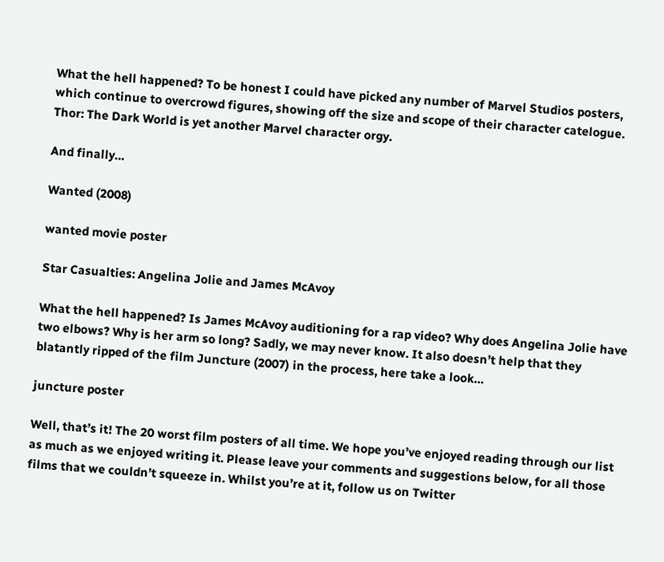What the hell happened? To be honest I could have picked any number of Marvel Studios posters, which continue to overcrowd figures, showing off the size and scope of their character catelogue. Thor: The Dark World is yet another Marvel character orgy.

And finally…

Wanted (2008)

wanted movie poster

Star Casualties: Angelina Jolie and James McAvoy

What the hell happened? Is James McAvoy auditioning for a rap video? Why does Angelina Jolie have two elbows? Why is her arm so long? Sadly, we may never know. It also doesn’t help that they blatantly ripped of the film Juncture (2007) in the process, here take a look…

juncture poster

Well, that’s it! The 20 worst film posters of all time. We hope you’ve enjoyed reading through our list as much as we enjoyed writing it. Please leave your comments and suggestions below, for all those films that we couldn’t squeeze in. Whilst you’re at it, follow us on Twitter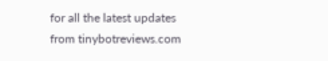for all the latest updates from tinybotreviews.com